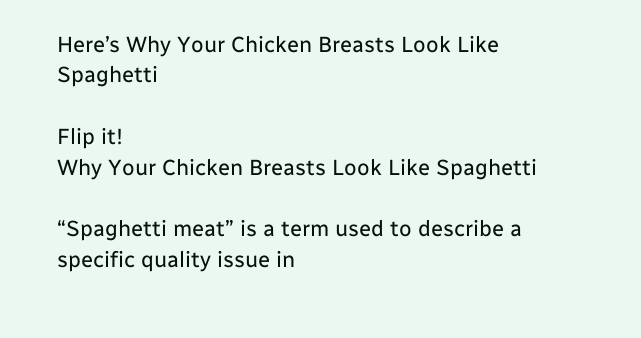Here’s Why Your Chicken Breasts Look Like Spaghetti

Flip it!
Why Your Chicken Breasts Look Like Spaghetti

“Spaghetti meat” is a term used to describe a specific quality issue in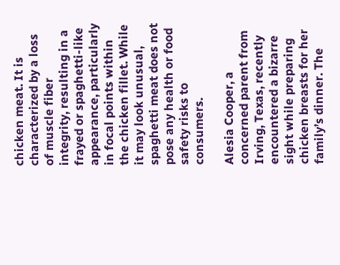chicken meat. It is characterized by a loss of muscle fiber integrity, resulting in a frayed or spaghetti-like appearance, particularly in focal points within the chicken fillet. While it may look unusual, spaghetti meat does not pose any health or food safety risks to consumers.

Alesia Cooper, a concerned parent from Irving, Texas, recently encountered a bizarre sight while preparing chicken breasts for her family’s dinner. The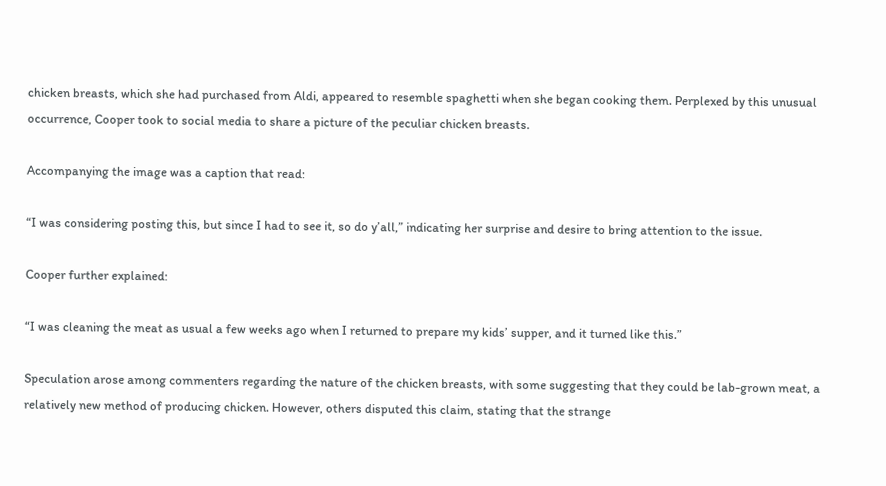chicken breasts, which she had purchased from Aldi, appeared to resemble spaghetti when she began cooking them. Perplexed by this unusual occurrence, Cooper took to social media to share a picture of the peculiar chicken breasts.

Accompanying the image was a caption that read:

“I was considering posting this, but since I had to see it, so do y’all,” indicating her surprise and desire to bring attention to the issue.

Cooper further explained:

“I was cleaning the meat as usual a few weeks ago when I returned to prepare my kids’ supper, and it turned like this.”

Speculation arose among commenters regarding the nature of the chicken breasts, with some suggesting that they could be lab-grown meat, a relatively new method of producing chicken. However, others disputed this claim, stating that the strange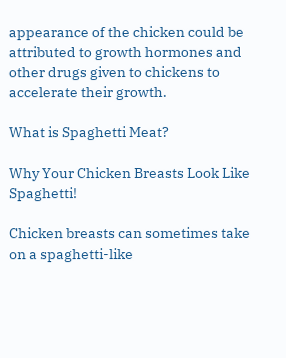appearance of the chicken could be attributed to growth hormones and other drugs given to chickens to accelerate their growth.

What is Spaghetti Meat?

Why Your Chicken Breasts Look Like Spaghetti!

Chicken breasts can sometimes take on a spaghetti-like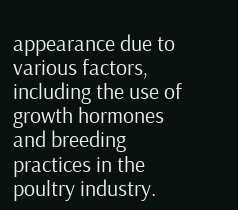appearance due to various factors, including the use of growth hormones and breeding practices in the poultry industry.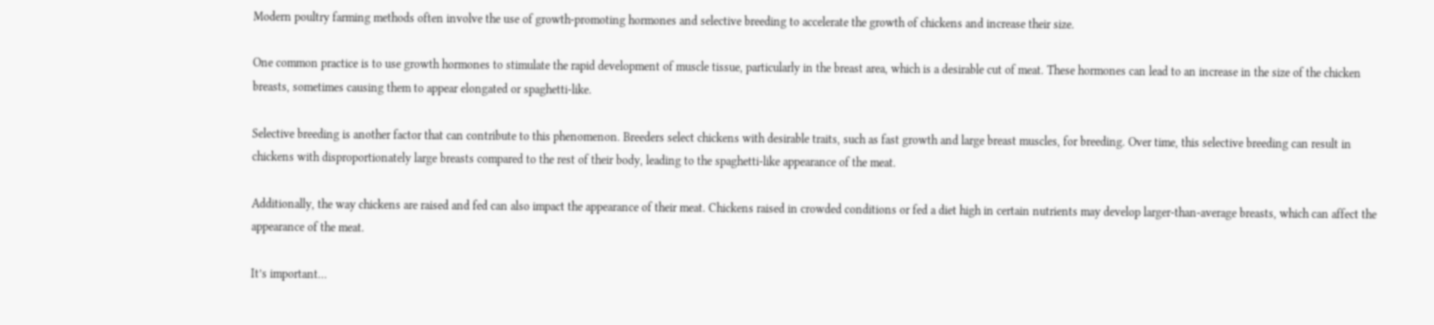Modern poultry farming methods often involve the use of growth-promoting hormones and selective breeding to accelerate the growth of chickens and increase their size.

One common practice is to use growth hormones to stimulate the rapid development of muscle tissue, particularly in the breast area, which is a desirable cut of meat. These hormones can lead to an increase in the size of the chicken breasts, sometimes causing them to appear elongated or spaghetti-like.

Selective breeding is another factor that can contribute to this phenomenon. Breeders select chickens with desirable traits, such as fast growth and large breast muscles, for breeding. Over time, this selective breeding can result in chickens with disproportionately large breasts compared to the rest of their body, leading to the spaghetti-like appearance of the meat.

Additionally, the way chickens are raised and fed can also impact the appearance of their meat. Chickens raised in crowded conditions or fed a diet high in certain nutrients may develop larger-than-average breasts, which can affect the appearance of the meat.

It’s important…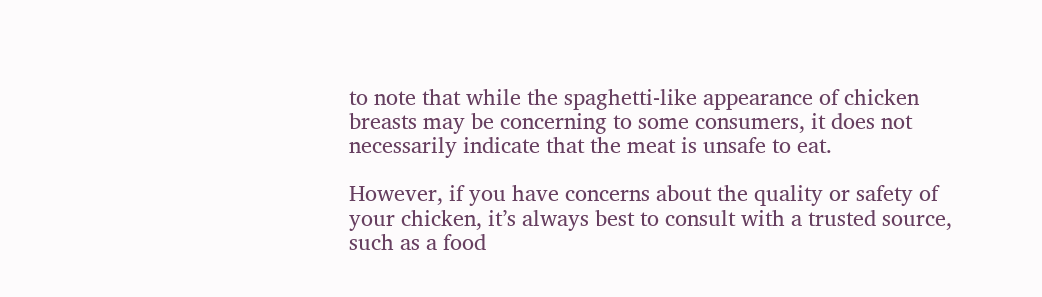to note that while the spaghetti-like appearance of chicken breasts may be concerning to some consumers, it does not necessarily indicate that the meat is unsafe to eat.

However, if you have concerns about the quality or safety of your chicken, it’s always best to consult with a trusted source, such as a food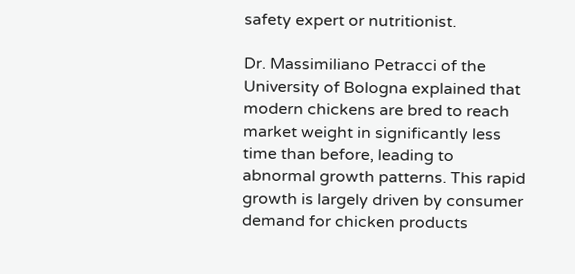safety expert or nutritionist.

Dr. Massimiliano Petracci of the University of Bologna explained that modern chickens are bred to reach market weight in significantly less time than before, leading to abnormal growth patterns. This rapid growth is largely driven by consumer demand for chicken products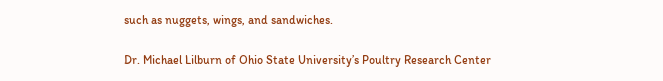such as nuggets, wings, and sandwiches.

Dr. Michael Lilburn of Ohio State University’s Poultry Research Center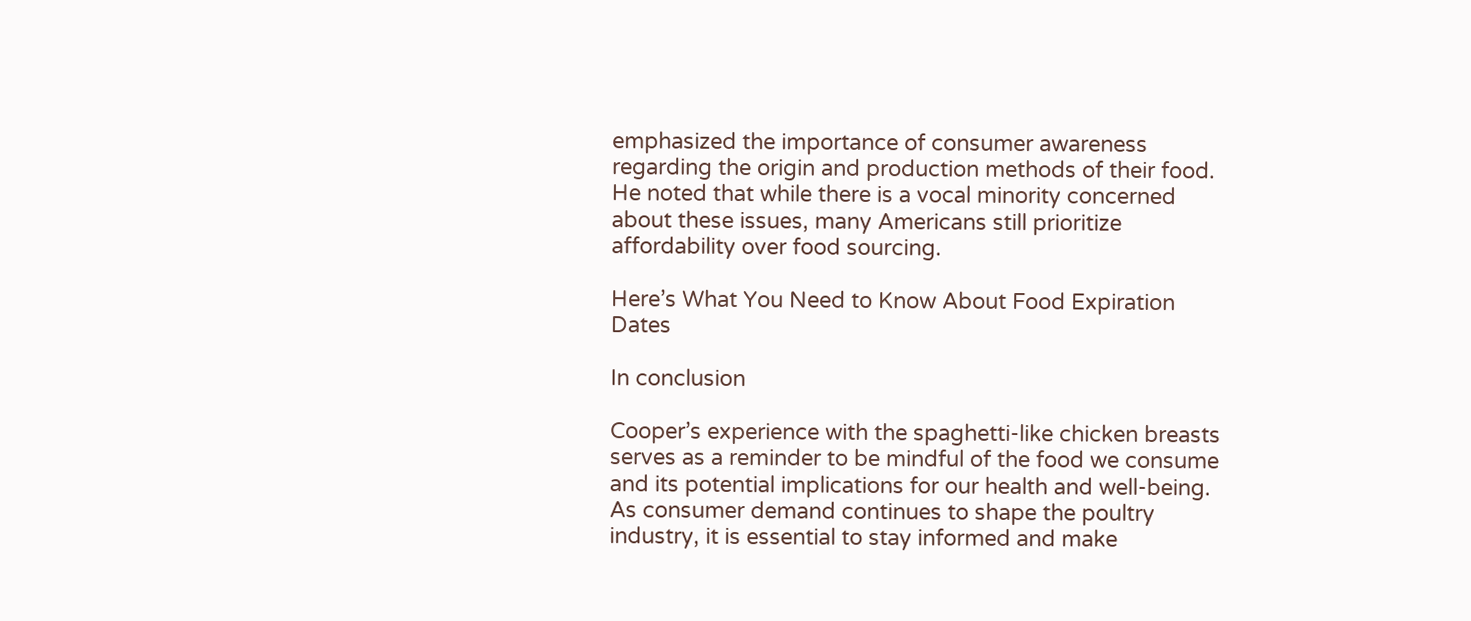emphasized the importance of consumer awareness regarding the origin and production methods of their food. He noted that while there is a vocal minority concerned about these issues, many Americans still prioritize affordability over food sourcing.

Here’s What You Need to Know About Food Expiration Dates

In conclusion

Cooper’s experience with the spaghetti-like chicken breasts serves as a reminder to be mindful of the food we consume and its potential implications for our health and well-being. As consumer demand continues to shape the poultry industry, it is essential to stay informed and make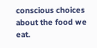conscious choices about the food we eat.